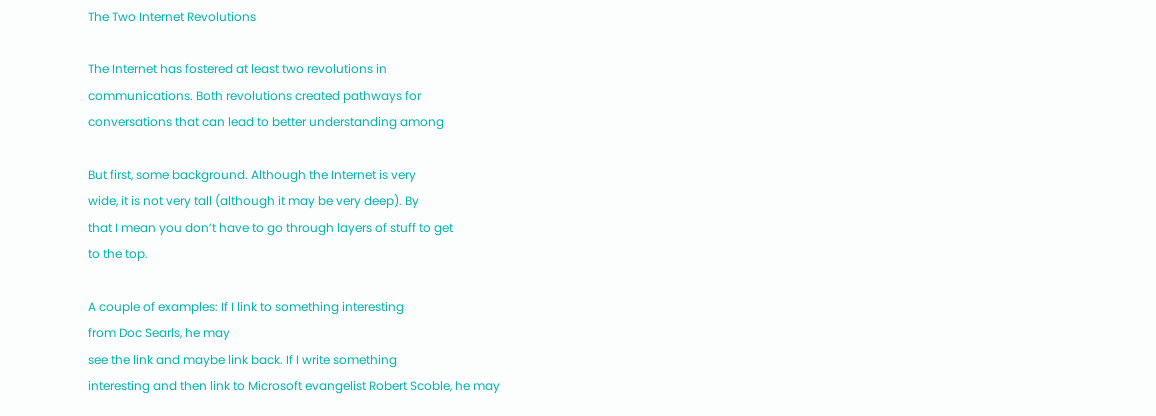The Two Internet Revolutions

The Internet has fostered at least two revolutions in
communications. Both revolutions created pathways for
conversations that can lead to better understanding among

But first, some background. Although the Internet is very
wide, it is not very tall (although it may be very deep). By
that I mean you don’t have to go through layers of stuff to get
to the top.

A couple of examples: If I link to something interesting
from Doc Searls, he may
see the link and maybe link back. If I write something
interesting and then link to Microsoft evangelist Robert Scoble, he may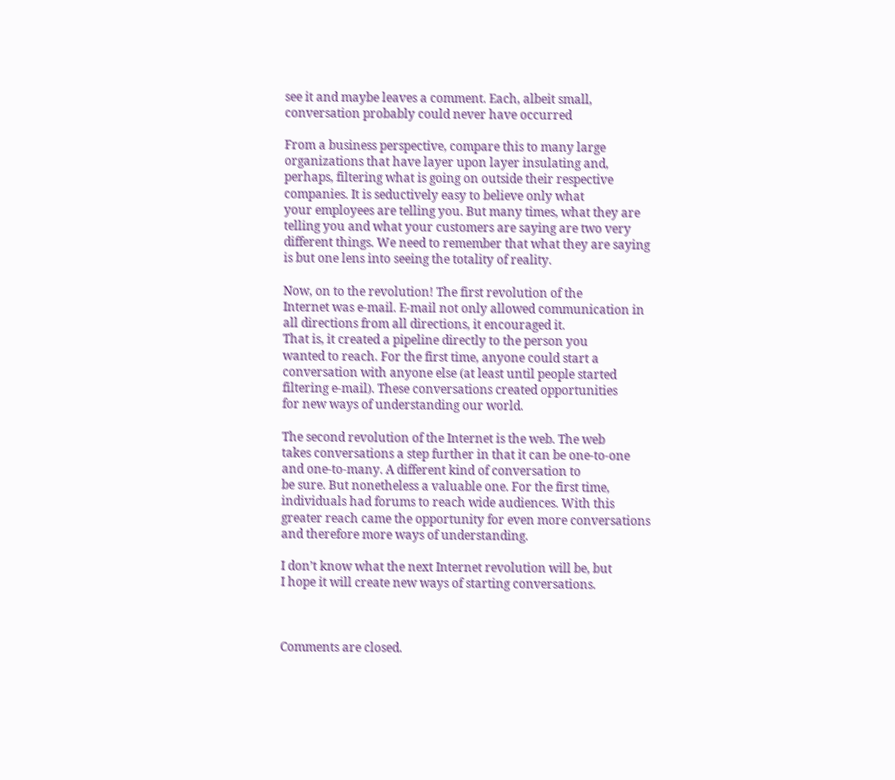see it and maybe leaves a comment. Each, albeit small,
conversation probably could never have occurred

From a business perspective, compare this to many large
organizations that have layer upon layer insulating and,
perhaps, filtering what is going on outside their respective
companies. It is seductively easy to believe only what
your employees are telling you. But many times, what they are
telling you and what your customers are saying are two very
different things. We need to remember that what they are saying
is but one lens into seeing the totality of reality.

Now, on to the revolution! The first revolution of the
Internet was e-mail. E-mail not only allowed communication in
all directions from all directions, it encouraged it.
That is, it created a pipeline directly to the person you
wanted to reach. For the first time, anyone could start a
conversation with anyone else (at least until people started
filtering e-mail). These conversations created opportunities
for new ways of understanding our world.

The second revolution of the Internet is the web. The web
takes conversations a step further in that it can be one-to-one
and one-to-many. A different kind of conversation to
be sure. But nonetheless a valuable one. For the first time,
individuals had forums to reach wide audiences. With this
greater reach came the opportunity for even more conversations
and therefore more ways of understanding.

I don’t know what the next Internet revolution will be, but
I hope it will create new ways of starting conversations.



Comments are closed.